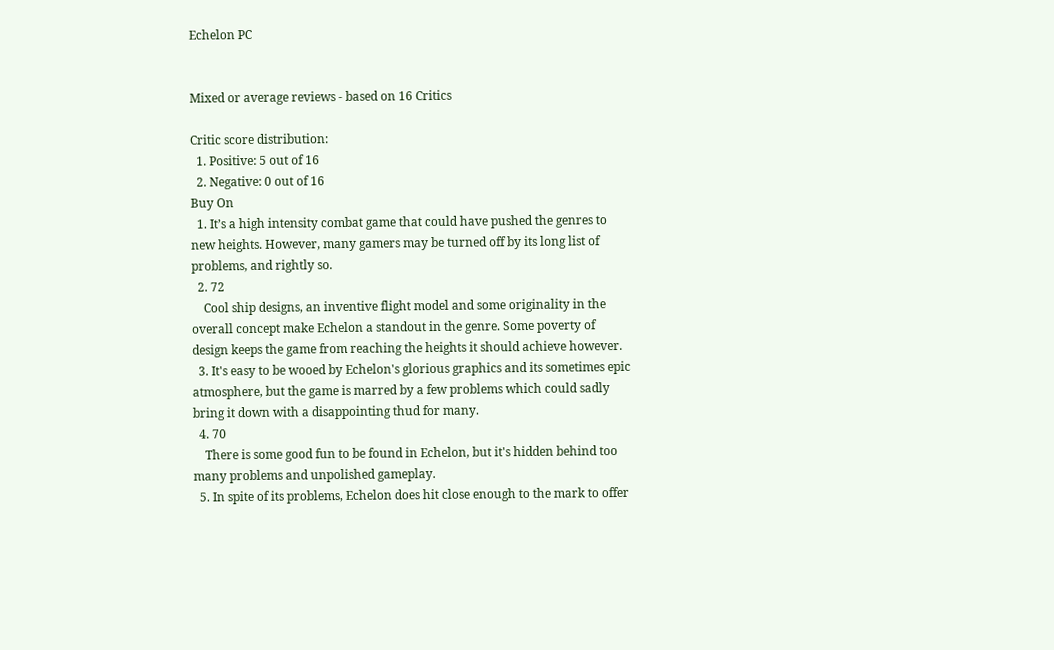Echelon PC


Mixed or average reviews - based on 16 Critics

Critic score distribution:
  1. Positive: 5 out of 16
  2. Negative: 0 out of 16
Buy On
  1. It’s a high intensity combat game that could have pushed the genres to new heights. However, many gamers may be turned off by its long list of problems, and rightly so.
  2. 72
    Cool ship designs, an inventive flight model and some originality in the overall concept make Echelon a standout in the genre. Some poverty of design keeps the game from reaching the heights it should achieve however.
  3. It's easy to be wooed by Echelon's glorious graphics and its sometimes epic atmosphere, but the game is marred by a few problems which could sadly bring it down with a disappointing thud for many.
  4. 70
    There is some good fun to be found in Echelon, but it's hidden behind too many problems and unpolished gameplay.
  5. In spite of its problems, Echelon does hit close enough to the mark to offer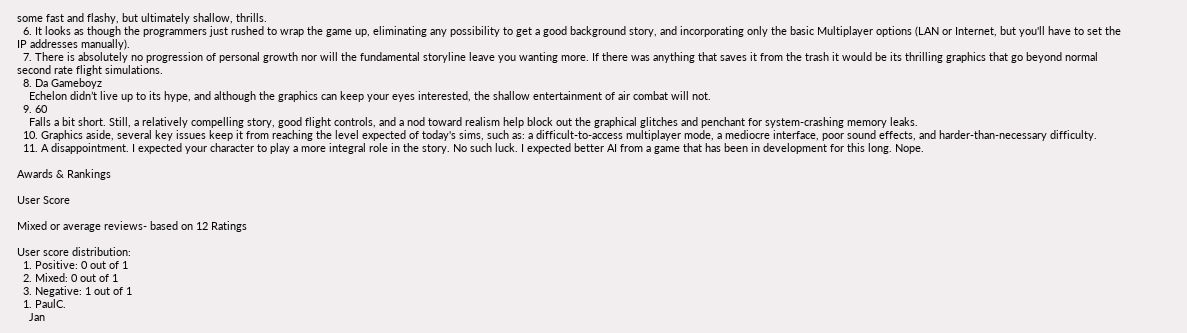some fast and flashy, but ultimately shallow, thrills.
  6. It looks as though the programmers just rushed to wrap the game up, eliminating any possibility to get a good background story, and incorporating only the basic Multiplayer options (LAN or Internet, but you'll have to set the IP addresses manually).
  7. There is absolutely no progression of personal growth nor will the fundamental storyline leave you wanting more. If there was anything that saves it from the trash it would be its thrilling graphics that go beyond normal second rate flight simulations.
  8. Da Gameboyz
    Echelon didn’t live up to its hype, and although the graphics can keep your eyes interested, the shallow entertainment of air combat will not.
  9. 60
    Falls a bit short. Still, a relatively compelling story, good flight controls, and a nod toward realism help block out the graphical glitches and penchant for system-crashing memory leaks.
  10. Graphics aside, several key issues keep it from reaching the level expected of today's sims, such as: a difficult-to-access multiplayer mode, a mediocre interface, poor sound effects, and harder-than-necessary difficulty.
  11. A disappointment. I expected your character to play a more integral role in the story. No such luck. I expected better AI from a game that has been in development for this long. Nope.

Awards & Rankings

User Score

Mixed or average reviews- based on 12 Ratings

User score distribution:
  1. Positive: 0 out of 1
  2. Mixed: 0 out of 1
  3. Negative: 1 out of 1
  1. PaulC.
    Jan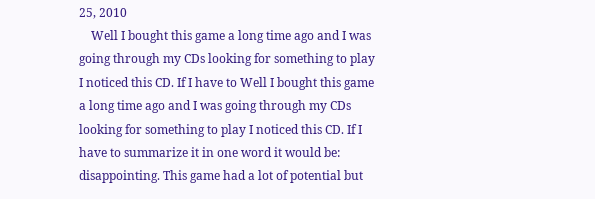25, 2010
    Well I bought this game a long time ago and I was going through my CDs looking for something to play I noticed this CD. If I have to Well I bought this game a long time ago and I was going through my CDs looking for something to play I noticed this CD. If I have to summarize it in one word it would be: disappointing. This game had a lot of potential but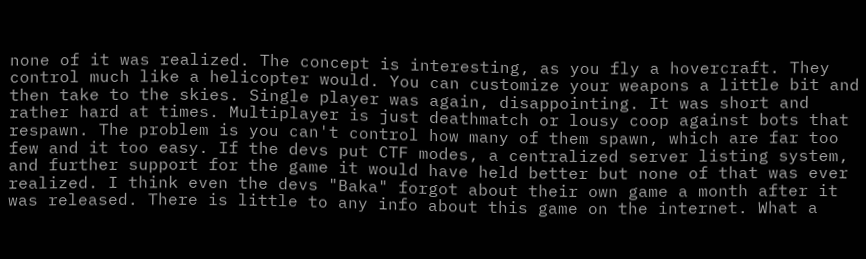none of it was realized. The concept is interesting, as you fly a hovercraft. They control much like a helicopter would. You can customize your weapons a little bit and then take to the skies. Single player was again, disappointing. It was short and rather hard at times. Multiplayer is just deathmatch or lousy coop against bots that respawn. The problem is you can't control how many of them spawn, which are far too few and it too easy. If the devs put CTF modes, a centralized server listing system, and further support for the game it would have held better but none of that was ever realized. I think even the devs "Baka" forgot about their own game a month after it was released. There is little to any info about this game on the internet. What a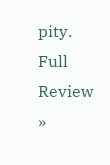pity. Full Review »